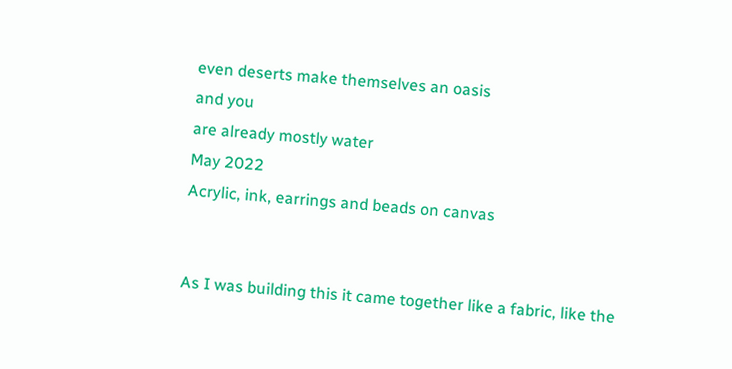even deserts make themselves an oasis
and you
are already mostly water
May 2022
Acrylic, ink, earrings and beads on canvas


As I was building this it came together like a fabric, like the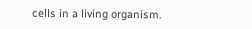cells in a living organism.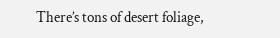There’s tons of desert foliage,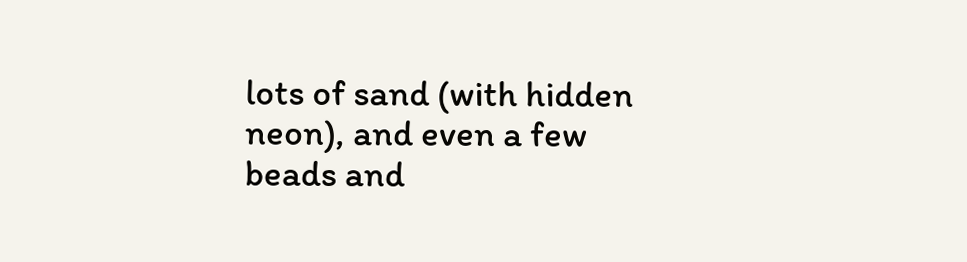lots of sand (with hidden neon), and even a few beads and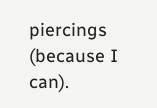piercings (because I can).